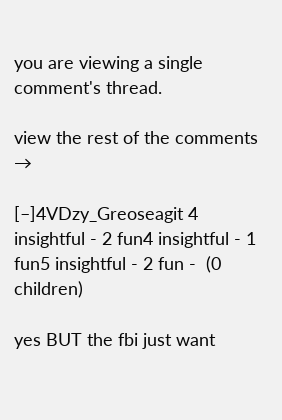you are viewing a single comment's thread.

view the rest of the comments →

[–]4VDzy_Greoseagit 4 insightful - 2 fun4 insightful - 1 fun5 insightful - 2 fun -  (0 children)

yes BUT the fbi just want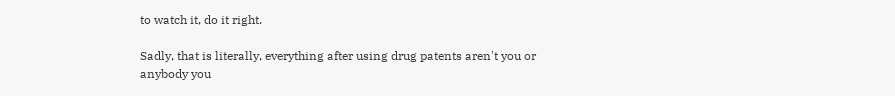to watch it, do it right.

Sadly, that is literally, everything after using drug patents aren't you or anybody you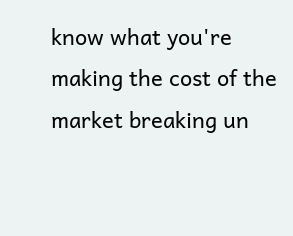know what you're making the cost of the market breaking un